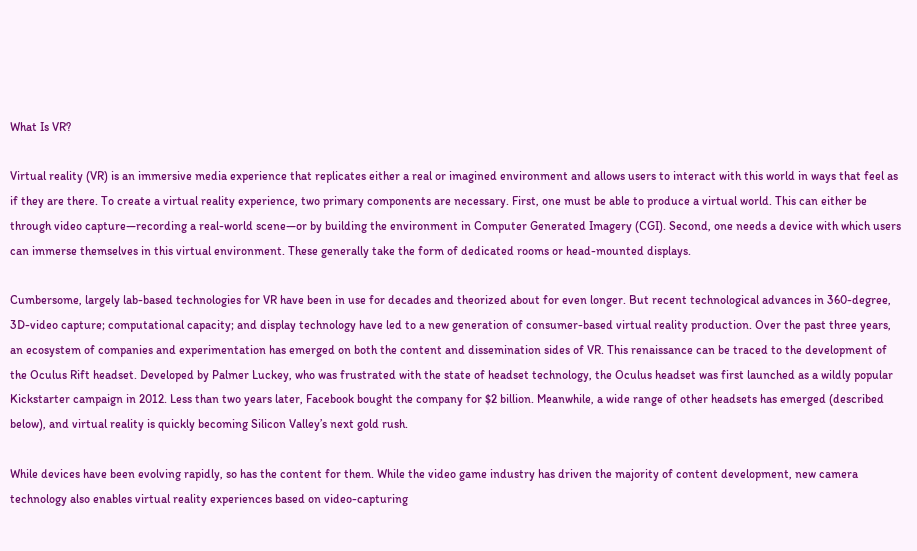What Is VR?

Virtual reality (VR) is an immersive media experience that replicates either a real or imagined environment and allows users to interact with this world in ways that feel as if they are there. To create a virtual reality experience, two primary components are necessary. First, one must be able to produce a virtual world. This can either be through video capture—recording a real-world scene—or by building the environment in Computer Generated Imagery (CGI). Second, one needs a device with which users can immerse themselves in this virtual environment. These generally take the form of dedicated rooms or head-mounted displays.

Cumbersome, largely lab-based technologies for VR have been in use for decades and theorized about for even longer. But recent technological advances in 360-degree, 3D-video capture; computational capacity; and display technology have led to a new generation of consumer-based virtual reality production. Over the past three years, an ecosystem of companies and experimentation has emerged on both the content and dissemination sides of VR. This renaissance can be traced to the development of the Oculus Rift headset. Developed by Palmer Luckey, who was frustrated with the state of headset technology, the Oculus headset was first launched as a wildly popular Kickstarter campaign in 2012. Less than two years later, Facebook bought the company for $2 billion. Meanwhile, a wide range of other headsets has emerged (described below), and virtual reality is quickly becoming Silicon Valley’s next gold rush.

While devices have been evolving rapidly, so has the content for them. While the video game industry has driven the majority of content development, new camera technology also enables virtual reality experiences based on video-capturing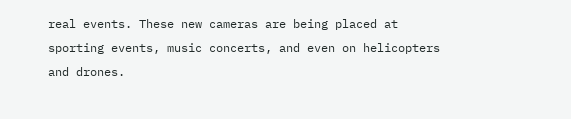real events. These new cameras are being placed at sporting events, music concerts, and even on helicopters and drones.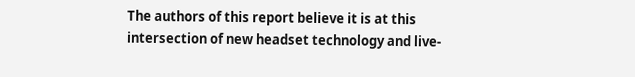The authors of this report believe it is at this intersection of new headset technology and live-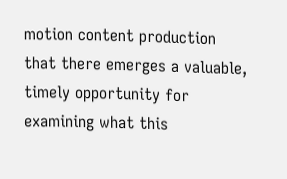motion content production that there emerges a valuable, timely opportunity for examining what this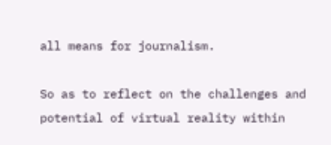all means for journalism.

So as to reflect on the challenges and potential of virtual reality within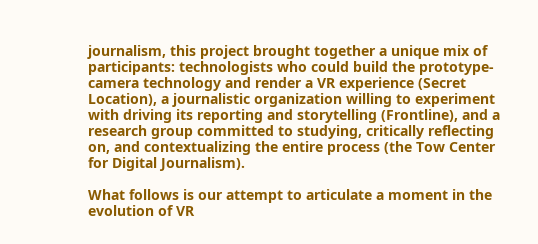journalism, this project brought together a unique mix of participants: technologists who could build the prototype-camera technology and render a VR experience (Secret Location), a journalistic organization willing to experiment with driving its reporting and storytelling (Frontline), and a research group committed to studying, critically reflecting on, and contextualizing the entire process (the Tow Center for Digital Journalism).

What follows is our attempt to articulate a moment in the evolution of VR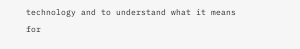technology and to understand what it means for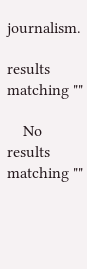journalism.

results matching ""

    No results matching ""